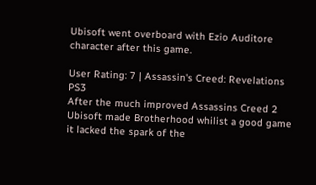Ubisoft went overboard with Ezio Auditore character after this game.

User Rating: 7 | Assassin's Creed: Revelations PS3
After the much improved Assassins Creed 2 Ubisoft made Brotherhood whilist a good game it lacked the spark of the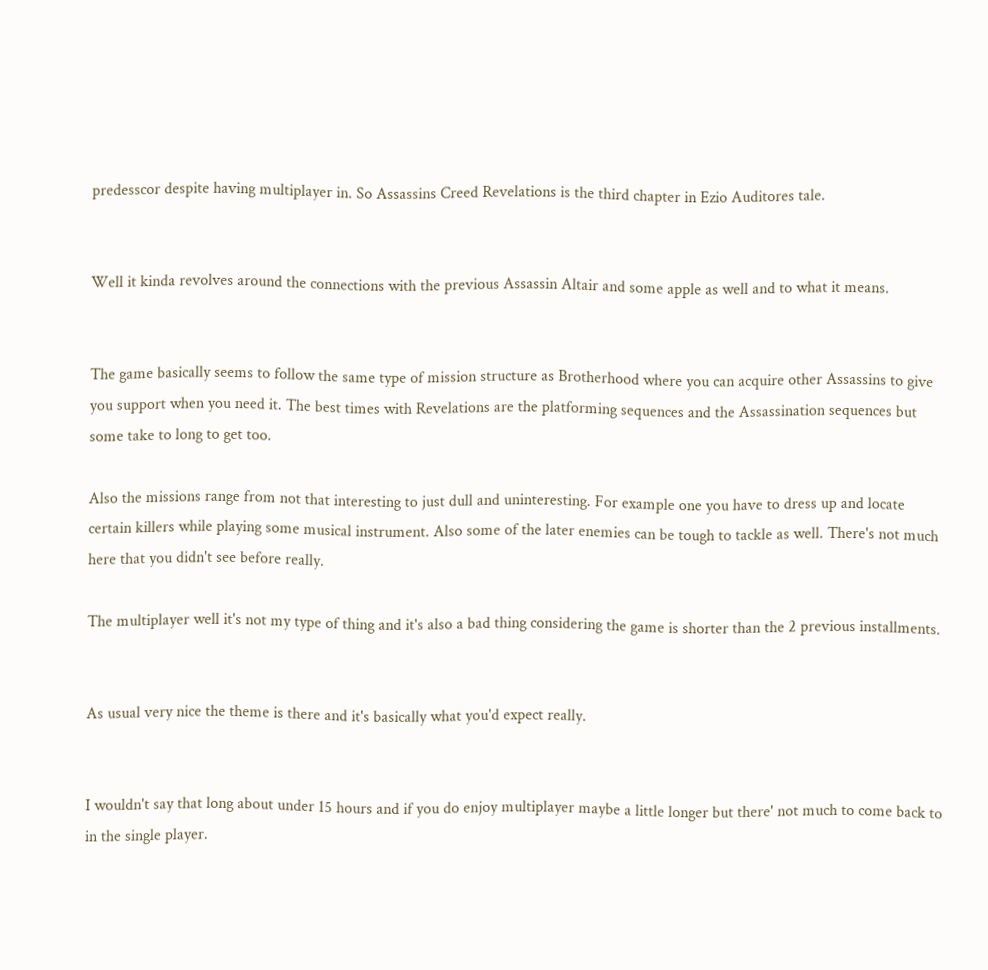predesscor despite having multiplayer in. So Assassins Creed Revelations is the third chapter in Ezio Auditores tale.


Well it kinda revolves around the connections with the previous Assassin Altair and some apple as well and to what it means.


The game basically seems to follow the same type of mission structure as Brotherhood where you can acquire other Assassins to give you support when you need it. The best times with Revelations are the platforming sequences and the Assassination sequences but some take to long to get too.

Also the missions range from not that interesting to just dull and uninteresting. For example one you have to dress up and locate certain killers while playing some musical instrument. Also some of the later enemies can be tough to tackle as well. There's not much here that you didn't see before really.

The multiplayer well it's not my type of thing and it's also a bad thing considering the game is shorter than the 2 previous installments.


As usual very nice the theme is there and it's basically what you'd expect really.


I wouldn't say that long about under 15 hours and if you do enjoy multiplayer maybe a little longer but there' not much to come back to in the single player.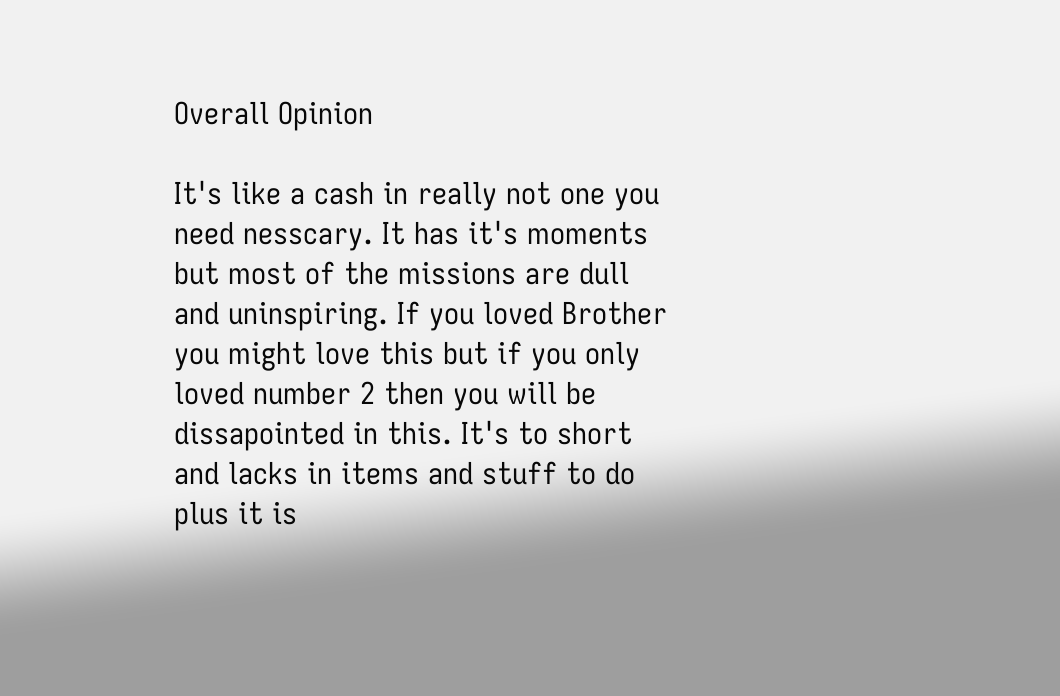Overall Opinion

It's like a cash in really not one you need nesscary. It has it's moments but most of the missions are dull and uninspiring. If you loved Brother you might love this but if you only loved number 2 then you will be dissapointed in this. It's to short and lacks in items and stuff to do plus it is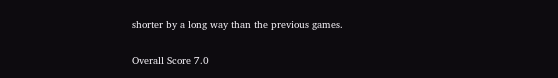shorter by a long way than the previous games.

Overall Score 7.0